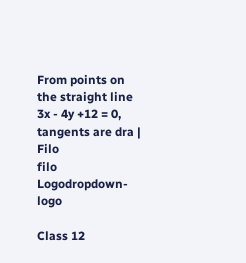From points on the straight line 3x - 4y +12 = 0, tangents are dra | Filo
filo Logodropdown-logo

Class 12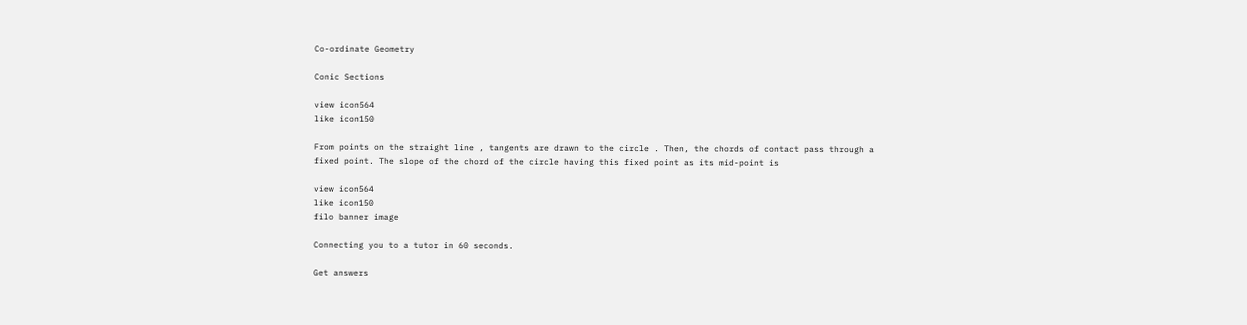Co-ordinate Geometry

Conic Sections

view icon564
like icon150

From points on the straight line , tangents are drawn to the circle . Then, the chords of contact pass through a fixed point. The slope of the chord of the circle having this fixed point as its mid-point is

view icon564
like icon150
filo banner image

Connecting you to a tutor in 60 seconds.

Get answers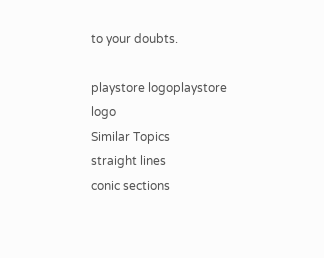to your doubts.

playstore logoplaystore logo
Similar Topics
straight lines
conic sections